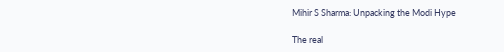Mihir S Sharma: Unpacking the Modi Hype

The real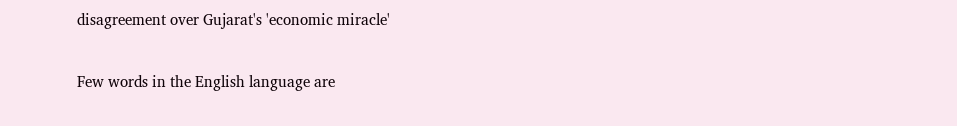disagreement over Gujarat's 'economic miracle'

Few words in the English language are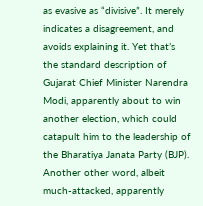as evasive as “divisive”. It merely indicates a disagreement, and avoids explaining it. Yet that’s the standard description of Gujarat Chief Minister Narendra Modi, apparently about to win another election, which could catapult him to the leadership of the Bharatiya Janata Party (BJP). Another other word, albeit much-attacked, apparently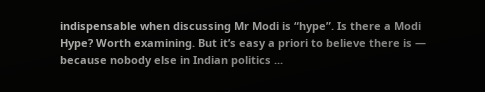indispensable when discussing Mr Modi is “hype”. Is there a Modi Hype? Worth examining. But it’s easy a priori to believe there is — because nobody else in Indian politics ...